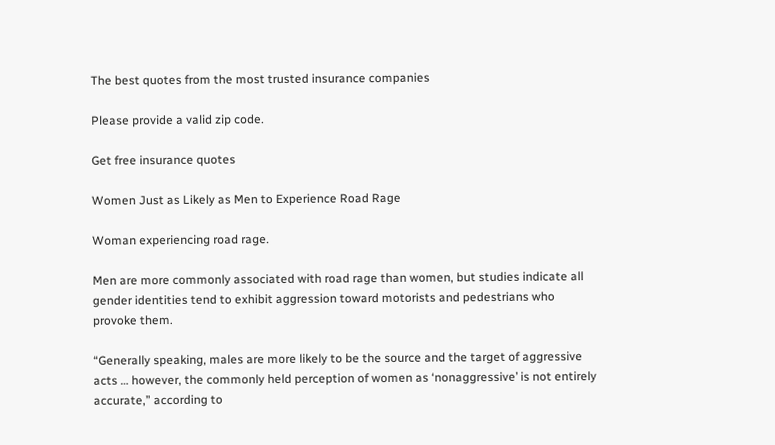The best quotes from the most trusted insurance companies

Please provide a valid zip code.

Get free insurance quotes

Women Just as Likely as Men to Experience Road Rage

Woman experiencing road rage.

Men are more commonly associated with road rage than women, but studies indicate all gender identities tend to exhibit aggression toward motorists and pedestrians who provoke them.

“Generally speaking, males are more likely to be the source and the target of aggressive acts … however, the commonly held perception of women as ‘nonaggressive’ is not entirely accurate,” according to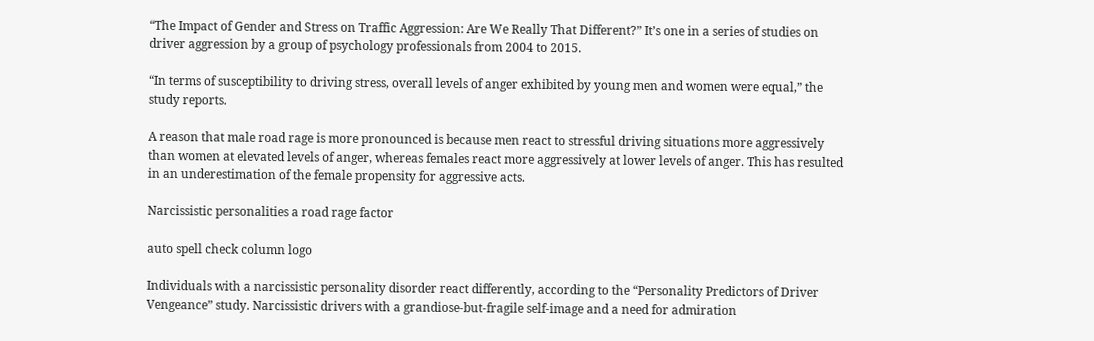“The Impact of Gender and Stress on Traffic Aggression: Are We Really That Different?” It’s one in a series of studies on driver aggression by a group of psychology professionals from 2004 to 2015.

“In terms of susceptibility to driving stress, overall levels of anger exhibited by young men and women were equal,” the study reports.

A reason that male road rage is more pronounced is because men react to stressful driving situations more aggressively than women at elevated levels of anger, whereas females react more aggressively at lower levels of anger. This has resulted in an underestimation of the female propensity for aggressive acts.

Narcissistic personalities a road rage factor

auto spell check column logo

Individuals with a narcissistic personality disorder react differently, according to the “Personality Predictors of Driver Vengeance” study. Narcissistic drivers with a grandiose-but-fragile self-image and a need for admiration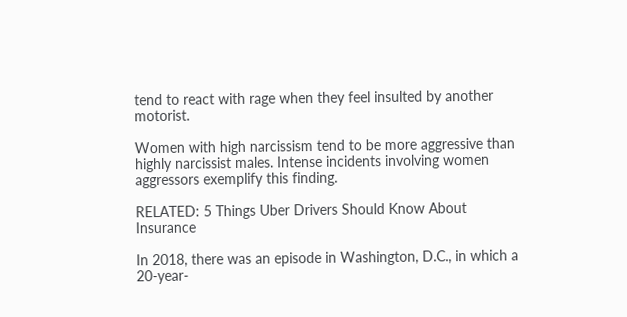tend to react with rage when they feel insulted by another motorist.

Women with high narcissism tend to be more aggressive than highly narcissist males. Intense incidents involving women aggressors exemplify this finding.

RELATED: 5 Things Uber Drivers Should Know About Insurance

In 2018, there was an episode in Washington, D.C., in which a 20-year-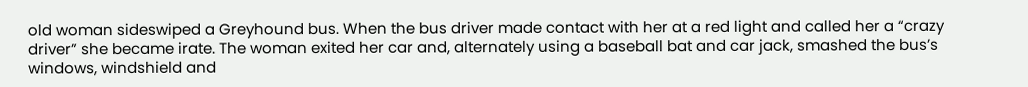old woman sideswiped a Greyhound bus. When the bus driver made contact with her at a red light and called her a “crazy driver” she became irate. The woman exited her car and, alternately using a baseball bat and car jack, smashed the bus’s windows, windshield and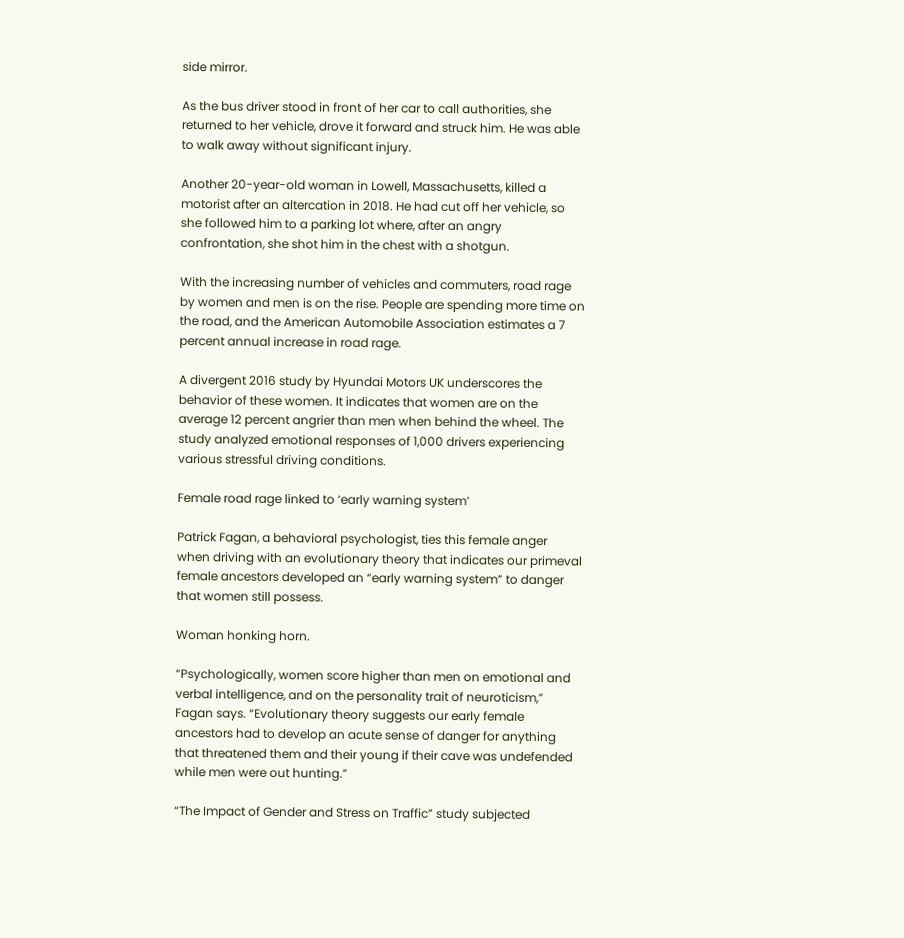side mirror.

As the bus driver stood in front of her car to call authorities, she returned to her vehicle, drove it forward and struck him. He was able to walk away without significant injury.

Another 20-year-old woman in Lowell, Massachusetts, killed a motorist after an altercation in 2018. He had cut off her vehicle, so she followed him to a parking lot where, after an angry confrontation, she shot him in the chest with a shotgun.

With the increasing number of vehicles and commuters, road rage by women and men is on the rise. People are spending more time on the road, and the American Automobile Association estimates a 7 percent annual increase in road rage.

A divergent 2016 study by Hyundai Motors UK underscores the behavior of these women. It indicates that women are on the average 12 percent angrier than men when behind the wheel. The study analyzed emotional responses of 1,000 drivers experiencing various stressful driving conditions.

Female road rage linked to ‘early warning system’

Patrick Fagan, a behavioral psychologist, ties this female anger when driving with an evolutionary theory that indicates our primeval female ancestors developed an “early warning system” to danger that women still possess.

Woman honking horn.

“Psychologically, women score higher than men on emotional and verbal intelligence, and on the personality trait of neuroticism,” Fagan says. “Evolutionary theory suggests our early female ancestors had to develop an acute sense of danger for anything that threatened them and their young if their cave was undefended while men were out hunting.”

“The Impact of Gender and Stress on Traffic” study subjected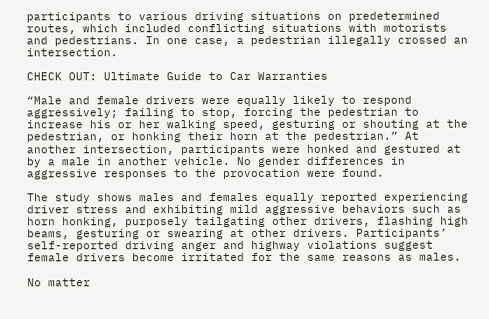participants to various driving situations on predetermined routes, which included conflicting situations with motorists and pedestrians. In one case, a pedestrian illegally crossed an intersection.

CHECK OUT: Ultimate Guide to Car Warranties

“Male and female drivers were equally likely to respond aggressively; failing to stop, forcing the pedestrian to increase his or her walking speed, gesturing or shouting at the pedestrian, or honking their horn at the pedestrian.” At another intersection, participants were honked and gestured at by a male in another vehicle. No gender differences in aggressive responses to the provocation were found.

The study shows males and females equally reported experiencing driver stress and exhibiting mild aggressive behaviors such as horn honking, purposely tailgating other drivers, flashing high beams, gesturing or swearing at other drivers. Participants’ self-reported driving anger and highway violations suggest female drivers become irritated for the same reasons as males.

No matter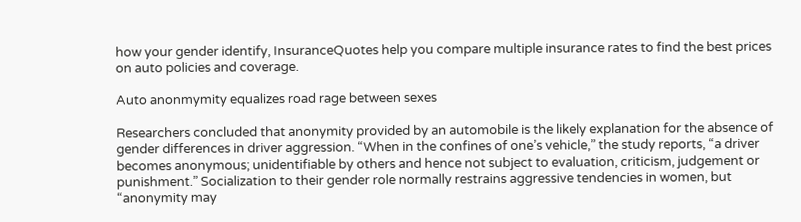how your gender identify, InsuranceQuotes help you compare multiple insurance rates to find the best prices on auto policies and coverage.

Auto anonmymity equalizes road rage between sexes

Researchers concluded that anonymity provided by an automobile is the likely explanation for the absence of gender differences in driver aggression. “When in the confines of one’s vehicle,” the study reports, “a driver becomes anonymous; unidentifiable by others and hence not subject to evaluation, criticism, judgement or punishment.” Socialization to their gender role normally restrains aggressive tendencies in women, but “anonymity may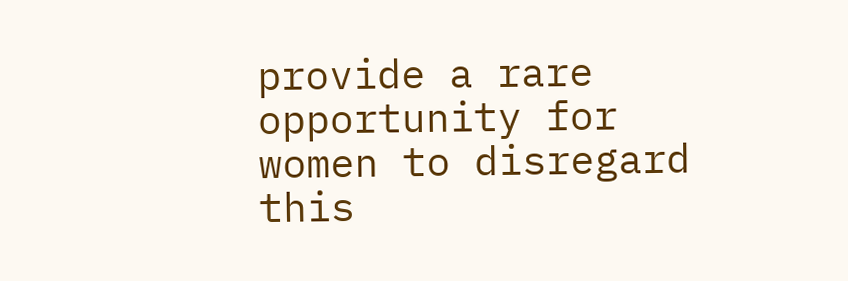provide a rare opportunity for women to disregard this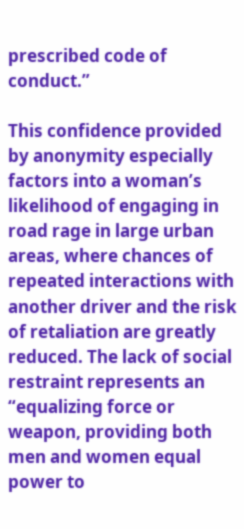prescribed code of conduct.”

This confidence provided by anonymity especially factors into a woman’s likelihood of engaging in road rage in large urban areas, where chances of repeated interactions with another driver and the risk of retaliation are greatly reduced. The lack of social restraint represents an “equalizing force or weapon, providing both men and women equal power to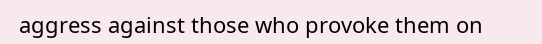aggress against those who provoke them on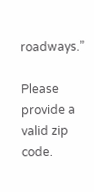roadways.”

Please provide a valid zip code.